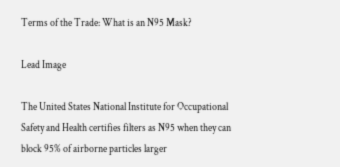Terms of the Trade: What is an N95 Mask?

Lead Image

The United States National Institute for Occupational Safety and Health certifies filters as N95 when they can block 95% of airborne particles larger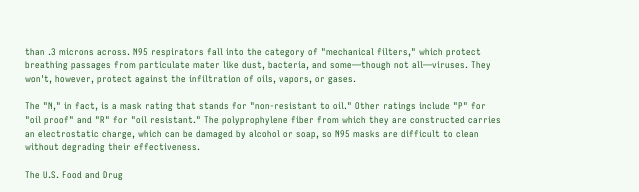than .3 microns across. N95 respirators fall into the category of "mechanical filters," which protect breathing passages from particulate mater like dust, bacteria, and some—though not all—viruses. They won't, however, protect against the infiltration of oils, vapors, or gases.

The "N," in fact, is a mask rating that stands for "non-resistant to oil." Other ratings include "P" for "oil proof" and "R" for "oil resistant." The polyprophylene fiber from which they are constructed carries an electrostatic charge, which can be damaged by alcohol or soap, so N95 masks are difficult to clean without degrading their effectiveness.

The U.S. Food and Drug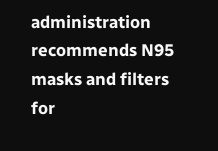administration recommends N95 masks and filters for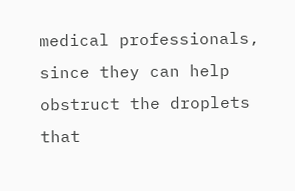medical professionals, since they can help obstruct the droplets that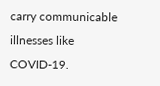carry communicable illnesses like COVID-19.